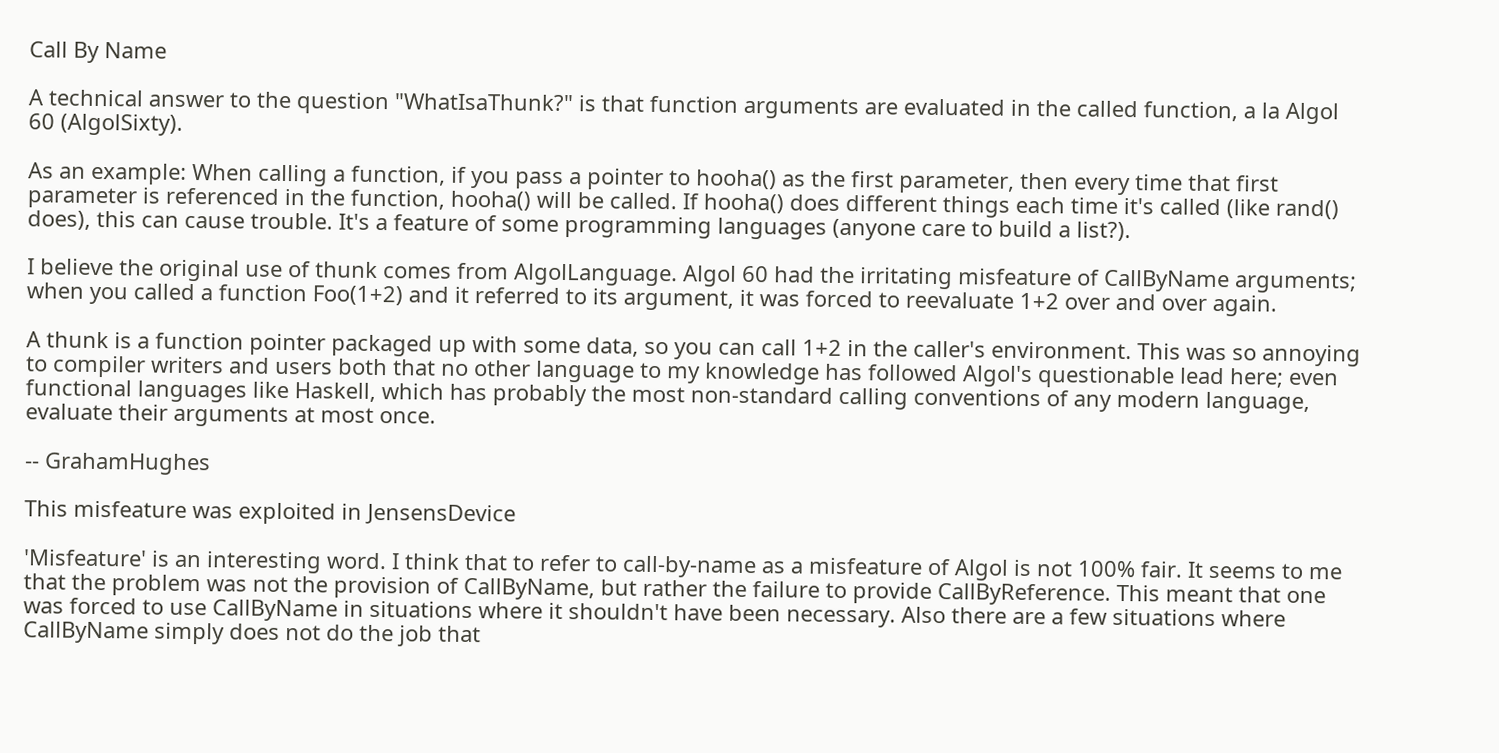Call By Name

A technical answer to the question "WhatIsaThunk?" is that function arguments are evaluated in the called function, a la Algol 60 (AlgolSixty).

As an example: When calling a function, if you pass a pointer to hooha() as the first parameter, then every time that first parameter is referenced in the function, hooha() will be called. If hooha() does different things each time it's called (like rand() does), this can cause trouble. It's a feature of some programming languages (anyone care to build a list?).

I believe the original use of thunk comes from AlgolLanguage. Algol 60 had the irritating misfeature of CallByName arguments; when you called a function Foo(1+2) and it referred to its argument, it was forced to reevaluate 1+2 over and over again.

A thunk is a function pointer packaged up with some data, so you can call 1+2 in the caller's environment. This was so annoying to compiler writers and users both that no other language to my knowledge has followed Algol's questionable lead here; even functional languages like Haskell, which has probably the most non-standard calling conventions of any modern language, evaluate their arguments at most once.

-- GrahamHughes

This misfeature was exploited in JensensDevice

'Misfeature' is an interesting word. I think that to refer to call-by-name as a misfeature of Algol is not 100% fair. It seems to me that the problem was not the provision of CallByName, but rather the failure to provide CallByReference. This meant that one was forced to use CallByName in situations where it shouldn't have been necessary. Also there are a few situations where CallByName simply does not do the job that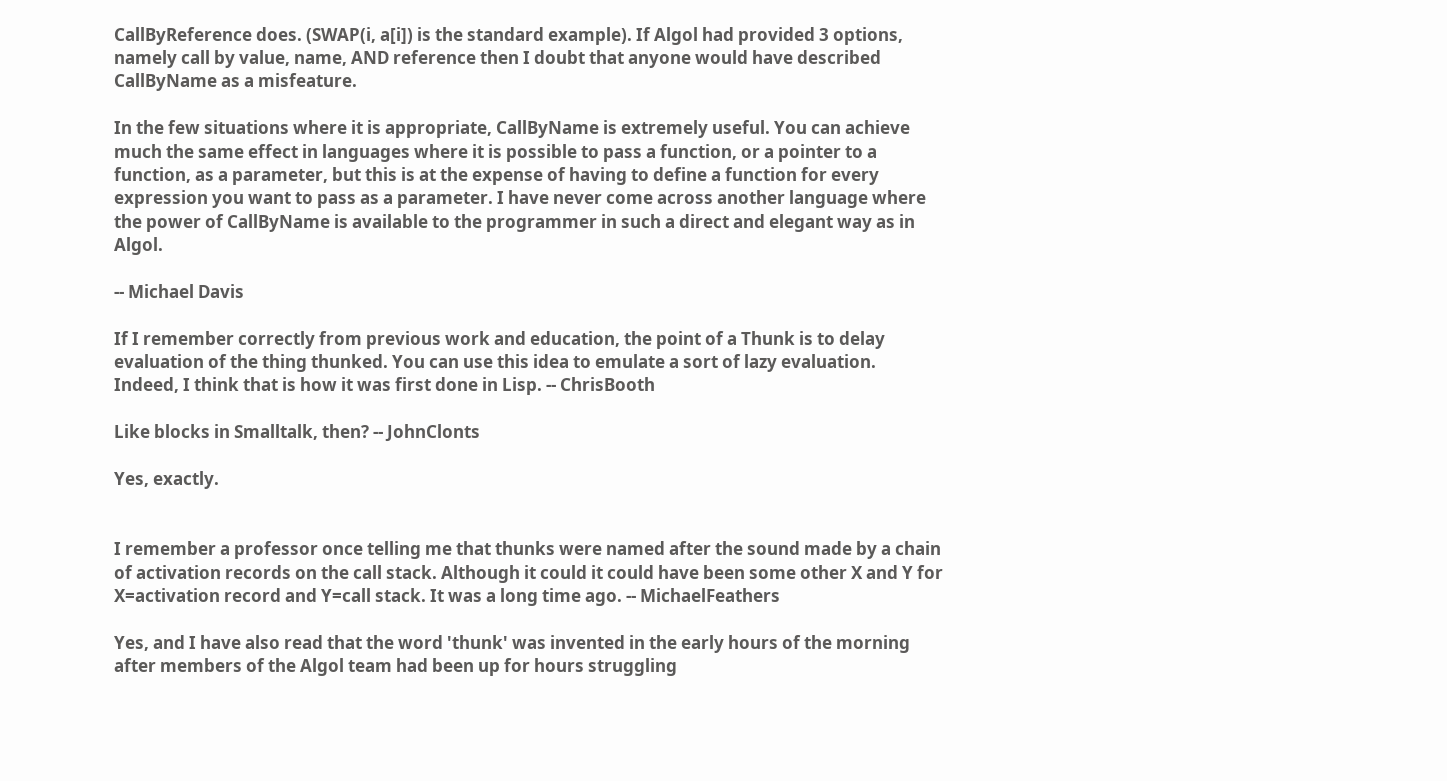CallByReference does. (SWAP(i, a[i]) is the standard example). If Algol had provided 3 options, namely call by value, name, AND reference then I doubt that anyone would have described CallByName as a misfeature.

In the few situations where it is appropriate, CallByName is extremely useful. You can achieve much the same effect in languages where it is possible to pass a function, or a pointer to a function, as a parameter, but this is at the expense of having to define a function for every expression you want to pass as a parameter. I have never come across another language where the power of CallByName is available to the programmer in such a direct and elegant way as in Algol.

-- Michael Davis

If I remember correctly from previous work and education, the point of a Thunk is to delay evaluation of the thing thunked. You can use this idea to emulate a sort of lazy evaluation. Indeed, I think that is how it was first done in Lisp. -- ChrisBooth

Like blocks in Smalltalk, then? -- JohnClonts

Yes, exactly.


I remember a professor once telling me that thunks were named after the sound made by a chain of activation records on the call stack. Although it could it could have been some other X and Y for X=activation record and Y=call stack. It was a long time ago. -- MichaelFeathers

Yes, and I have also read that the word 'thunk' was invented in the early hours of the morning after members of the Algol team had been up for hours struggling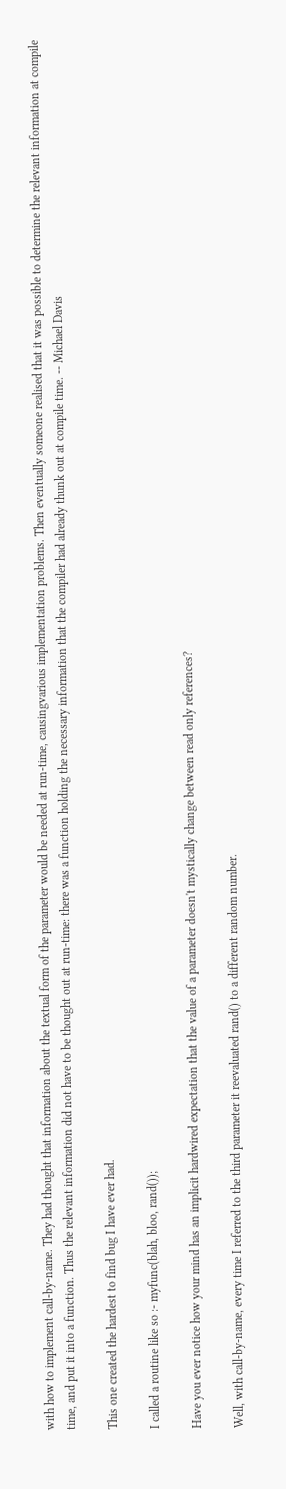with how to implement call-by-name. They had thought that information about the textual form of the parameter would be needed at run-time, causingvarious implementation problems. Then eventually someone realised that it was possible to determine the relevant information at compile time, and put it into a function. Thus the relevant information did not have to be thought out at run-time: there was a function holding the necessary information that the compiler had already thunk out at compile time. -- Michael Davis

This one created the hardest to find bug I have ever had.

I called a routine like so :- myfunc(blah, bloo, rand());

Have you ever notice how your mind has an implicit hardwired expectation that the value of a parameter doesn't mystically change between read only references?

Well, with call-by-name, every time I referred to the third parameter it reevaluated rand() to a different random number.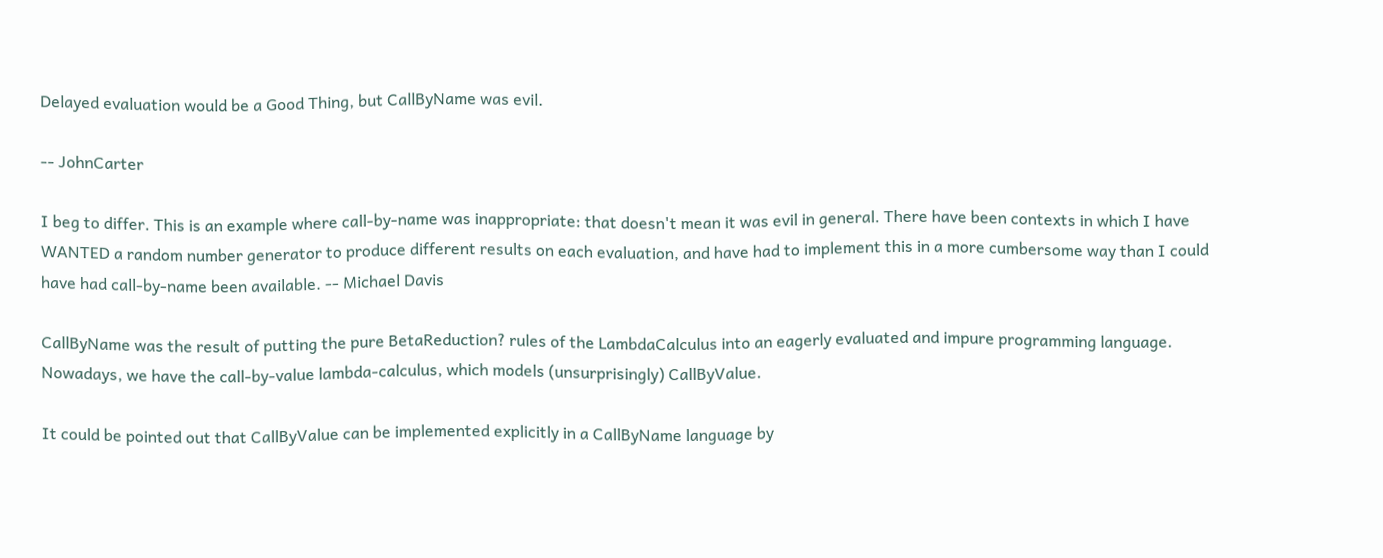Delayed evaluation would be a Good Thing, but CallByName was evil.

-- JohnCarter

I beg to differ. This is an example where call-by-name was inappropriate: that doesn't mean it was evil in general. There have been contexts in which I have WANTED a random number generator to produce different results on each evaluation, and have had to implement this in a more cumbersome way than I could have had call-by-name been available. -- Michael Davis

CallByName was the result of putting the pure BetaReduction? rules of the LambdaCalculus into an eagerly evaluated and impure programming language. Nowadays, we have the call-by-value lambda-calculus, which models (unsurprisingly) CallByValue.

It could be pointed out that CallByValue can be implemented explicitly in a CallByName language by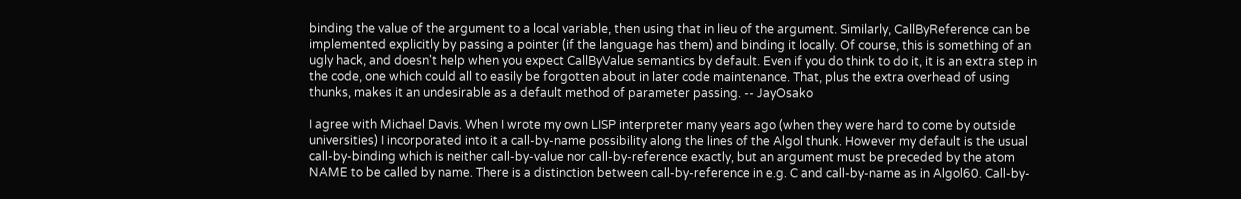binding the value of the argument to a local variable, then using that in lieu of the argument. Similarly, CallByReference can be implemented explicitly by passing a pointer (if the language has them) and binding it locally. Of course, this is something of an ugly hack, and doesn't help when you expect CallByValue semantics by default. Even if you do think to do it, it is an extra step in the code, one which could all to easily be forgotten about in later code maintenance. That, plus the extra overhead of using thunks, makes it an undesirable as a default method of parameter passing. -- JayOsako

I agree with Michael Davis. When I wrote my own LISP interpreter many years ago (when they were hard to come by outside universities) I incorporated into it a call-by-name possibility along the lines of the Algol thunk. However my default is the usual call-by-binding which is neither call-by-value nor call-by-reference exactly, but an argument must be preceded by the atom NAME to be called by name. There is a distinction between call-by-reference in e.g. C and call-by-name as in Algol60. Call-by-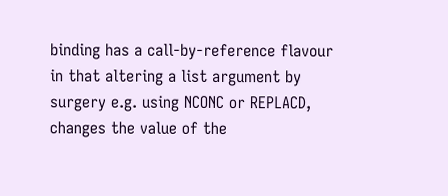binding has a call-by-reference flavour in that altering a list argument by surgery e.g. using NCONC or REPLACD, changes the value of the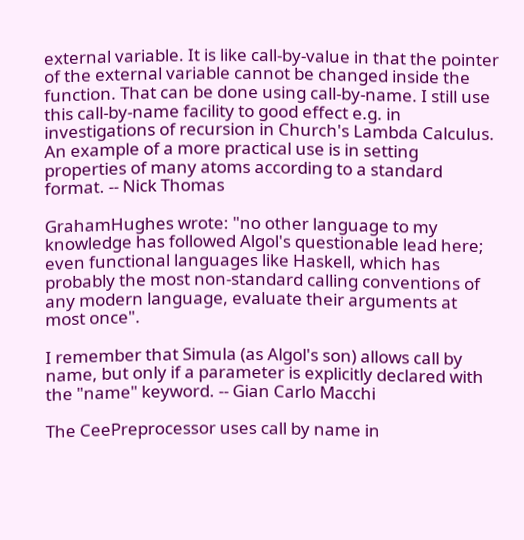external variable. It is like call-by-value in that the pointer of the external variable cannot be changed inside the function. That can be done using call-by-name. I still use this call-by-name facility to good effect e.g. in investigations of recursion in Church's Lambda Calculus. An example of a more practical use is in setting properties of many atoms according to a standard format. -- Nick Thomas

GrahamHughes wrote: "no other language to my knowledge has followed Algol's questionable lead here; even functional languages like Haskell, which has probably the most non-standard calling conventions of any modern language, evaluate their arguments at most once".

I remember that Simula (as Algol's son) allows call by name, but only if a parameter is explicitly declared with the "name" keyword. -- Gian Carlo Macchi

The CeePreprocessor uses call by name in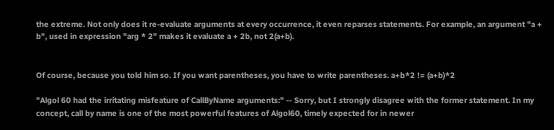the extreme. Not only does it re-evaluate arguments at every occurrence, it even reparses statements. For example, an argument "a + b", used in expression "arg * 2" makes it evaluate a + 2b, not 2(a+b).


Of course, because you told him so. If you want parentheses, you have to write parentheses. a+b*2 != (a+b)*2

"Algol 60 had the irritating misfeature of CallByName arguments:" -- Sorry, but I strongly disagree with the former statement. In my concept, call by name is one of the most powerful features of Algol60, timely expected for in newer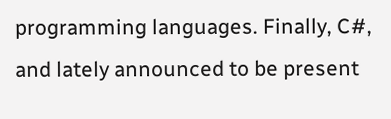programming languages. Finally, C#, and lately announced to be present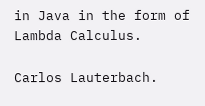in Java in the form of Lambda Calculus.

Carlos Lauterbach.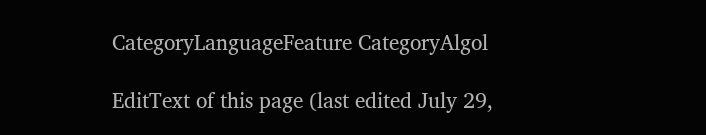CategoryLanguageFeature CategoryAlgol

EditText of this page (last edited July 29,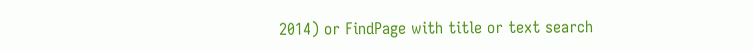2014) or FindPage with title or text search